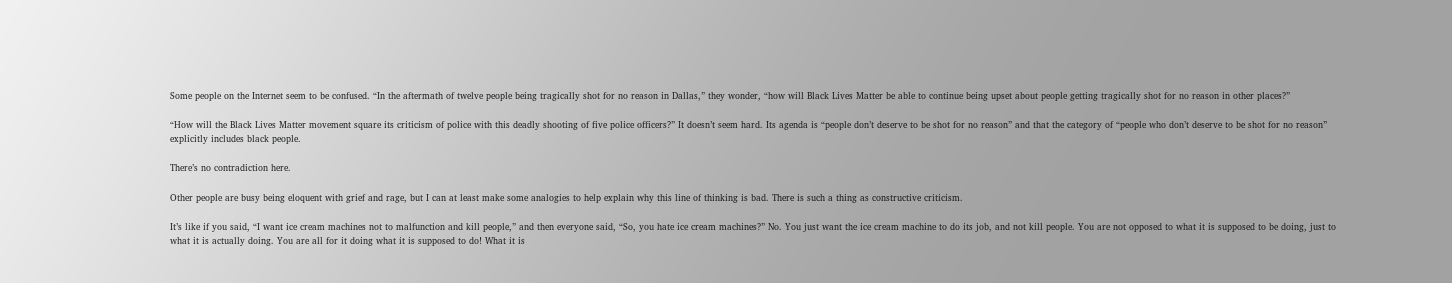Some people on the Internet seem to be confused. “In the aftermath of twelve people being tragically shot for no reason in Dallas,” they wonder, “how will Black Lives Matter be able to continue being upset about people getting tragically shot for no reason in other places?”

“How will the Black Lives Matter movement square its criticism of police with this deadly shooting of five police officers?” It doesn’t seem hard. Its agenda is “people don’t deserve to be shot for no reason” and that the category of “people who don’t deserve to be shot for no reason” explicitly includes black people.

There’s no contradiction here.

Other people are busy being eloquent with grief and rage, but I can at least make some analogies to help explain why this line of thinking is bad. There is such a thing as constructive criticism.

It’s like if you said, “I want ice cream machines not to malfunction and kill people,” and then everyone said, “So, you hate ice cream machines?” No. You just want the ice cream machine to do its job, and not kill people. You are not opposed to what it is supposed to be doing, just to what it is actually doing. You are all for it doing what it is supposed to do! What it is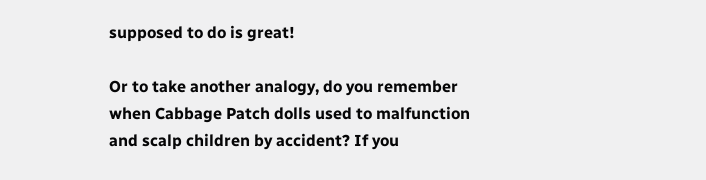supposed to do is great!

Or to take another analogy, do you remember when Cabbage Patch dolls used to malfunction and scalp children by accident? If you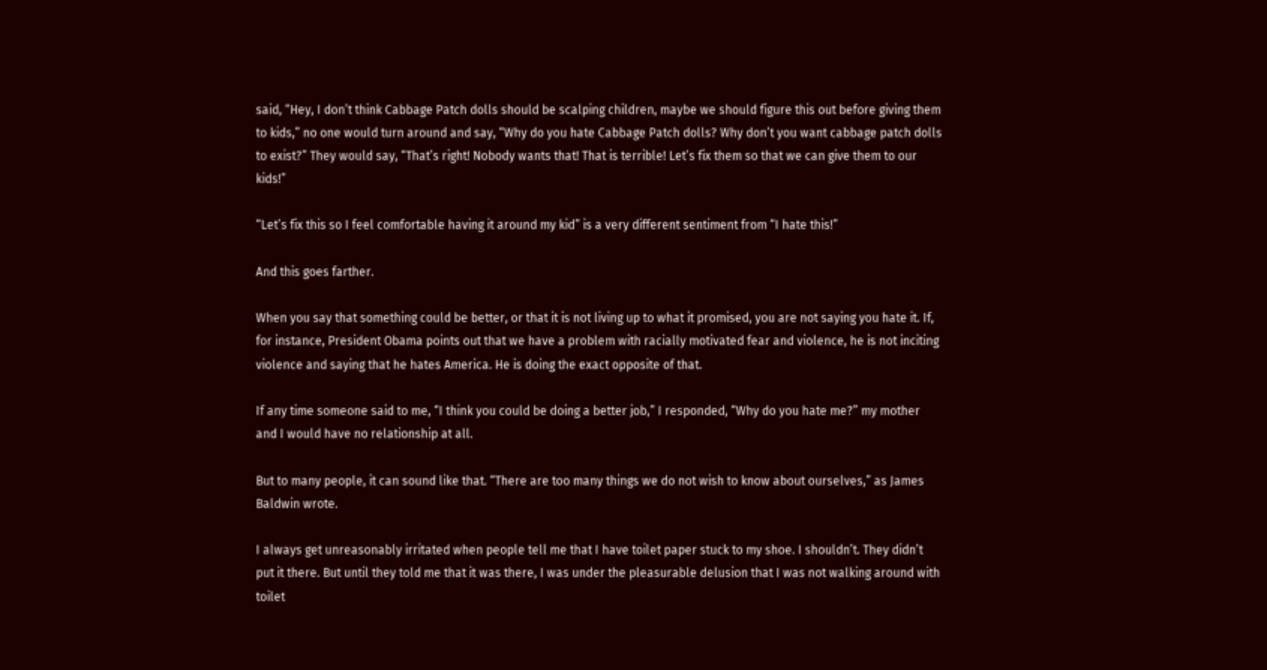said, “Hey, I don’t think Cabbage Patch dolls should be scalping children, maybe we should figure this out before giving them to kids,” no one would turn around and say, “Why do you hate Cabbage Patch dolls? Why don’t you want cabbage patch dolls to exist?” They would say, “That’s right! Nobody wants that! That is terrible! Let’s fix them so that we can give them to our kids!”

“Let’s fix this so I feel comfortable having it around my kid” is a very different sentiment from “I hate this!”

And this goes farther.

When you say that something could be better, or that it is not living up to what it promised, you are not saying you hate it. If, for instance, President Obama points out that we have a problem with racially motivated fear and violence, he is not inciting violence and saying that he hates America. He is doing the exact opposite of that.

If any time someone said to me, “I think you could be doing a better job,” I responded, “Why do you hate me?” my mother and I would have no relationship at all.

But to many people, it can sound like that. “There are too many things we do not wish to know about ourselves,” as James Baldwin wrote.

I always get unreasonably irritated when people tell me that I have toilet paper stuck to my shoe. I shouldn’t. They didn’t put it there. But until they told me that it was there, I was under the pleasurable delusion that I was not walking around with toilet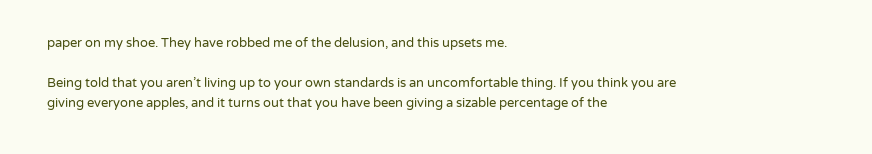paper on my shoe. They have robbed me of the delusion, and this upsets me.

Being told that you aren’t living up to your own standards is an uncomfortable thing. If you think you are giving everyone apples, and it turns out that you have been giving a sizable percentage of the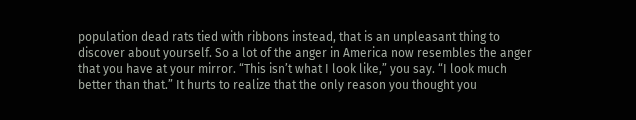population dead rats tied with ribbons instead, that is an unpleasant thing to discover about yourself. So a lot of the anger in America now resembles the anger that you have at your mirror. “This isn’t what I look like,” you say. “I look much better than that.” It hurts to realize that the only reason you thought you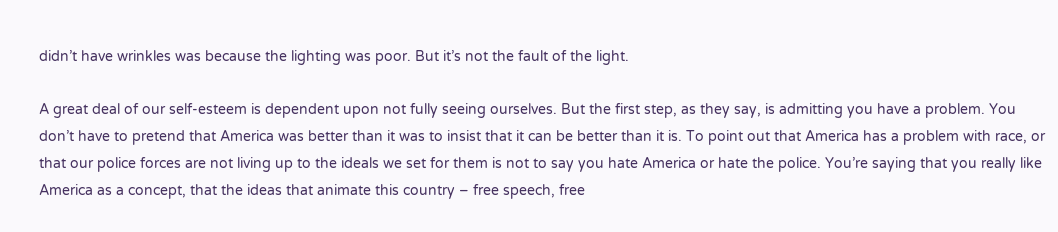didn’t have wrinkles was because the lighting was poor. But it’s not the fault of the light.

A great deal of our self-esteem is dependent upon not fully seeing ourselves. But the first step, as they say, is admitting you have a problem. You don’t have to pretend that America was better than it was to insist that it can be better than it is. To point out that America has a problem with race, or that our police forces are not living up to the ideals we set for them is not to say you hate America or hate the police. You’re saying that you really like America as a concept, that the ideas that animate this country – free speech, free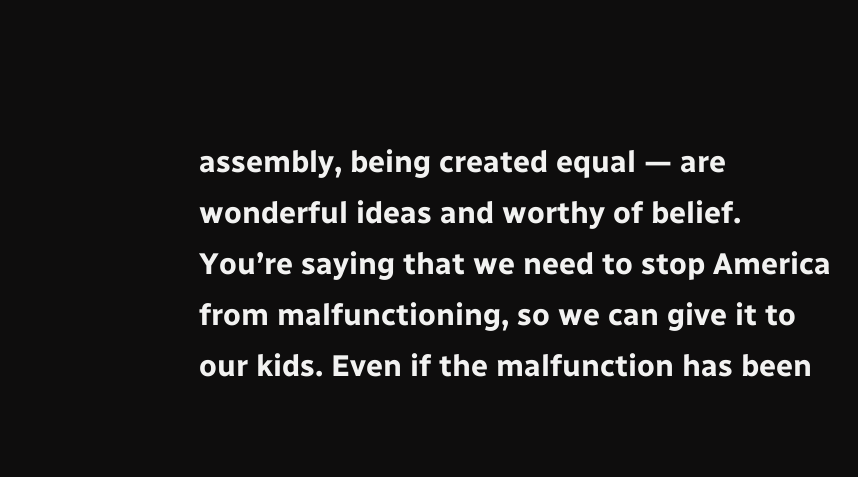assembly, being created equal — are wonderful ideas and worthy of belief. You’re saying that we need to stop America from malfunctioning, so we can give it to our kids. Even if the malfunction has been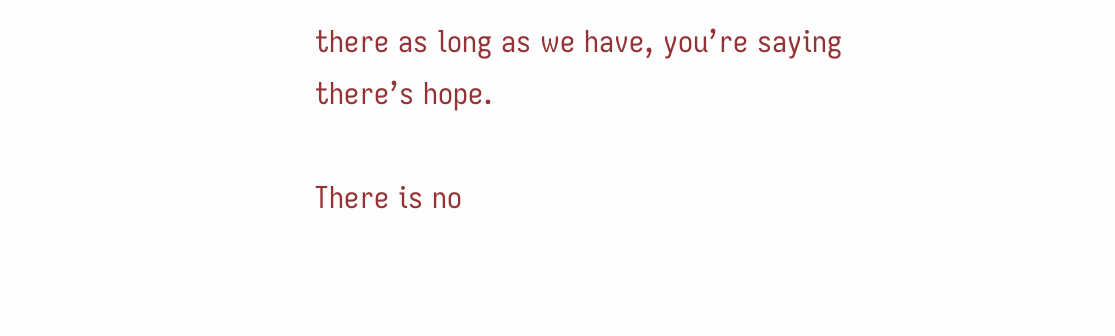there as long as we have, you’re saying there’s hope.

There is no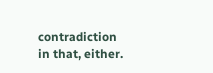contradiction in that, either.